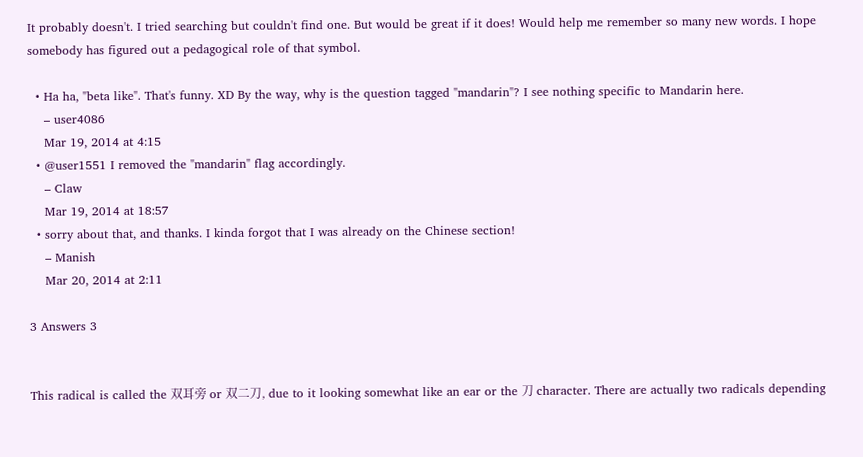It probably doesn't. I tried searching but couldn't find one. But would be great if it does! Would help me remember so many new words. I hope somebody has figured out a pedagogical role of that symbol.

  • Ha ha, "beta like". That's funny. XD By the way, why is the question tagged "mandarin"? I see nothing specific to Mandarin here.
    – user4086
    Mar 19, 2014 at 4:15
  • @user1551 I removed the "mandarin" flag accordingly.
    – Claw
    Mar 19, 2014 at 18:57
  • sorry about that, and thanks. I kinda forgot that I was already on the Chinese section!
    – Manish
    Mar 20, 2014 at 2:11

3 Answers 3


This radical is called the 双耳旁 or 双二刀, due to it looking somewhat like an ear or the 刀 character. There are actually two radicals depending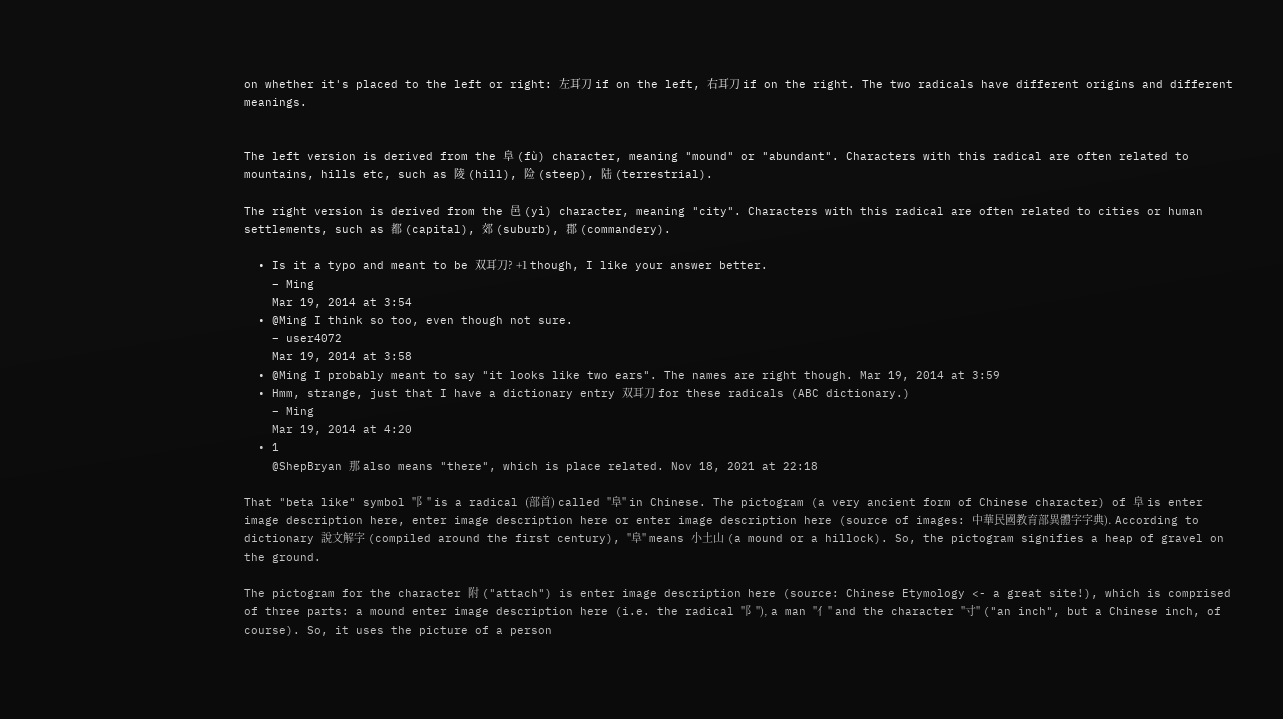on whether it's placed to the left or right: 左耳刀 if on the left, 右耳刀 if on the right. The two radicals have different origins and different meanings.


The left version is derived from the 阜 (fù) character, meaning "mound" or "abundant". Characters with this radical are often related to mountains, hills etc, such as 陵 (hill), 险 (steep), 陆 (terrestrial).

The right version is derived from the 邑 (yì) character, meaning "city". Characters with this radical are often related to cities or human settlements, such as 都 (capital), 郊 (suburb), 郡 (commandery).

  • Is it a typo and meant to be 双耳刀? +1 though, I like your answer better.
    – Ming
    Mar 19, 2014 at 3:54
  • @Ming I think so too, even though not sure.
    – user4072
    Mar 19, 2014 at 3:58
  • @Ming I probably meant to say "it looks like two ears". The names are right though. Mar 19, 2014 at 3:59
  • Hmm, strange, just that I have a dictionary entry 双耳刀 for these radicals (ABC dictionary.)
    – Ming
    Mar 19, 2014 at 4:20
  • 1
    @ShepBryan 那 also means "there", which is place related. Nov 18, 2021 at 22:18

That "beta like" symbol "阝" is a radical (部首) called "阜" in Chinese. The pictogram (a very ancient form of Chinese character) of 阜 is enter image description here, enter image description here or enter image description here (source of images: 中華民國教育部異體字字典). According to dictionary 說文解字 (compiled around the first century), "阜" means 小土山 (a mound or a hillock). So, the pictogram signifies a heap of gravel on the ground.

The pictogram for the character 附 ("attach") is enter image description here (source: Chinese Etymology <- a great site!), which is comprised of three parts: a mound enter image description here (i.e. the radical "阝"), a man "亻" and the character "寸" ("an inch", but a Chinese inch, of course). So, it uses the picture of a person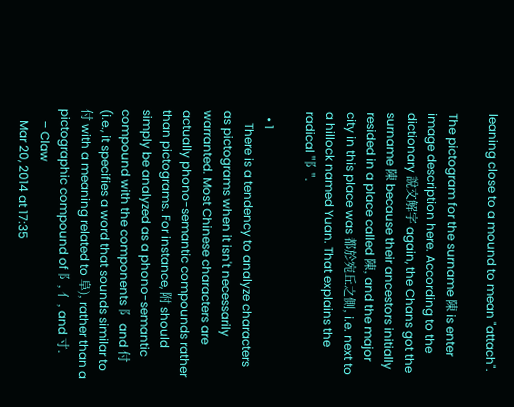leaning close to a mound to mean "attach".

The pictogram for the surname 陳 is enter image description here. According to the dictionary 說文解字 again, the Chans got the surname 陳 because their ancestors initially resided in a place called 陳, and the major city in this place was 都於宛丘之側, i.e. next to a hillock named Yuan. That explains the radical "阝".

  • 1
    There is a tendency to analyze characters as pictograms when it isn't necessarily warranted. Most Chinese characters are actually phono-semantic compounds rather than pictograms. For instance, 附 should simply be analyzed as a phono-semantic compound with the components 阝 and 付 (i.e., it specifies a word that sounds similar to 付 with a meaning related to 阜), rather than a pictographic compound of 阝, 亻, and 寸.
    – Claw
    Mar 20, 2014 at 17:35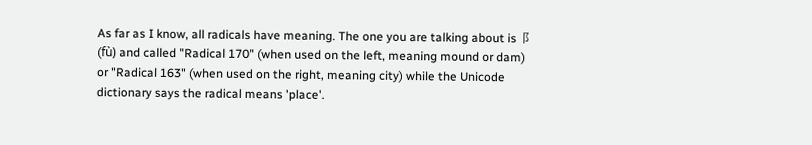As far as I know, all radicals have meaning. The one you are talking about is 阝(fù) and called "Radical 170" (when used on the left, meaning mound or dam) or "Radical 163" (when used on the right, meaning city) while the Unicode dictionary says the radical means 'place'.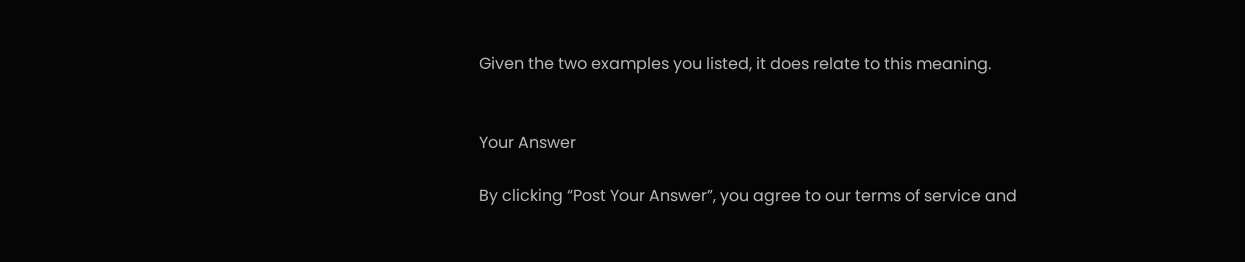Given the two examples you listed, it does relate to this meaning.


Your Answer

By clicking “Post Your Answer”, you agree to our terms of service and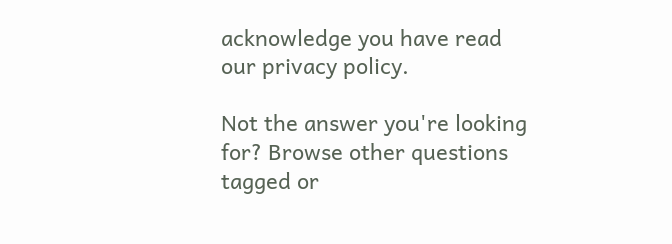acknowledge you have read our privacy policy.

Not the answer you're looking for? Browse other questions tagged or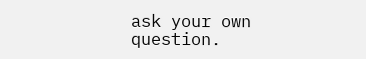ask your own question.